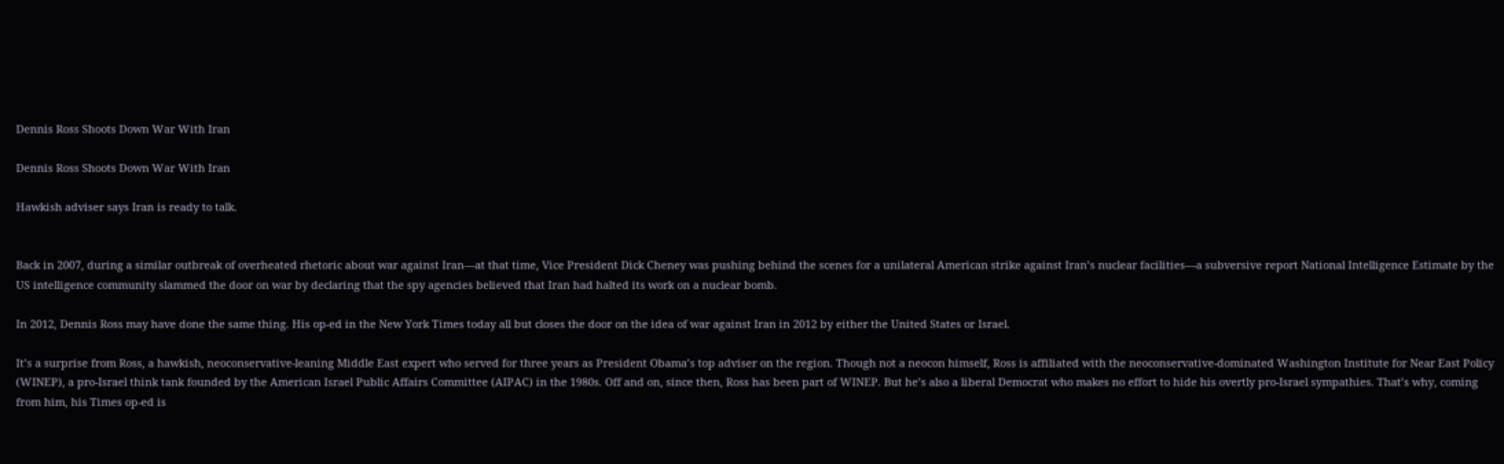Dennis Ross Shoots Down War With Iran

Dennis Ross Shoots Down War With Iran

Hawkish adviser says Iran is ready to talk.


Back in 2007, during a similar outbreak of overheated rhetoric about war against Iran—at that time, Vice President Dick Cheney was pushing behind the scenes for a unilateral American strike against Iran’s nuclear facilities—a subversive report National Intelligence Estimate by the US intelligence community slammed the door on war by declaring that the spy agencies believed that Iran had halted its work on a nuclear bomb.

In 2012, Dennis Ross may have done the same thing. His op-ed in the New York Times today all but closes the door on the idea of war against Iran in 2012 by either the United States or Israel.

It’s a surprise from Ross, a hawkish, neoconservative-leaning Middle East expert who served for three years as President Obama’s top adviser on the region. Though not a neocon himself, Ross is affiliated with the neoconservative-dominated Washington Institute for Near East Policy (WINEP), a pro-Israel think tank founded by the American Israel Public Affairs Committee (AIPAC) in the 1980s. Off and on, since then, Ross has been part of WINEP. But he’s also a liberal Democrat who makes no effort to hide his overtly pro-Israel sympathies. That’s why, coming from him, his Times op-ed is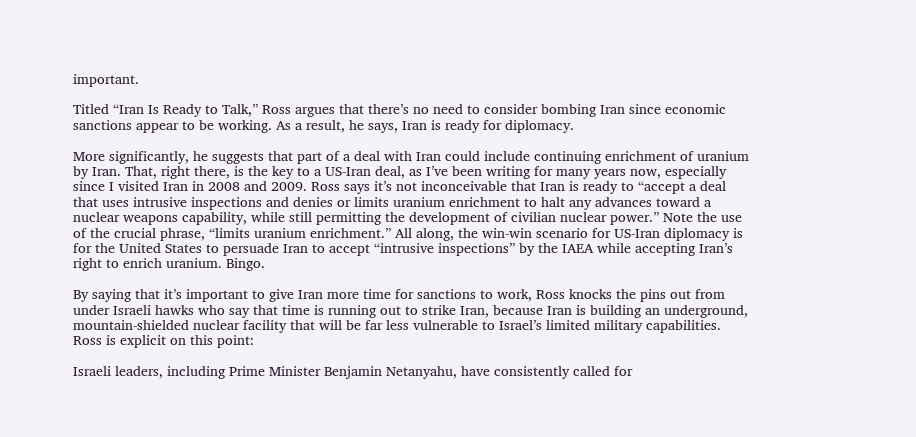important.

Titled “Iran Is Ready to Talk,” Ross argues that there’s no need to consider bombing Iran since economic sanctions appear to be working. As a result, he says, Iran is ready for diplomacy.

More significantly, he suggests that part of a deal with Iran could include continuing enrichment of uranium by Iran. That, right there, is the key to a US-Iran deal, as I’ve been writing for many years now, especially since I visited Iran in 2008 and 2009. Ross says it’s not inconceivable that Iran is ready to “accept a deal that uses intrusive inspections and denies or limits uranium enrichment to halt any advances toward a nuclear weapons capability, while still permitting the development of civilian nuclear power.” Note the use of the crucial phrase, “limits uranium enrichment.” All along, the win-win scenario for US-Iran diplomacy is for the United States to persuade Iran to accept “intrusive inspections” by the IAEA while accepting Iran’s right to enrich uranium. Bingo.

By saying that it’s important to give Iran more time for sanctions to work, Ross knocks the pins out from under Israeli hawks who say that time is running out to strike Iran, because Iran is building an underground, mountain-shielded nuclear facility that will be far less vulnerable to Israel’s limited military capabilities. Ross is explicit on this point:

Israeli leaders, including Prime Minister Benjamin Netanyahu, have consistently called for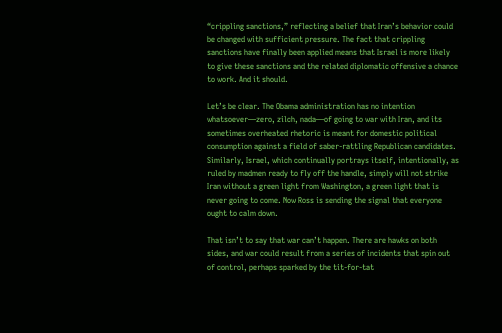“crippling sanctions,” reflecting a belief that Iran’s behavior could be changed with sufficient pressure. The fact that crippling sanctions have finally been applied means that Israel is more likely to give these sanctions and the related diplomatic offensive a chance to work. And it should.

Let’s be clear. The Obama administration has no intention whatsoever—zero, zilch, nada—of going to war with Iran, and its sometimes overheated rhetoric is meant for domestic political consumption against a field of saber-rattling Republican candidates. Similarly, Israel, which continually portrays itself, intentionally, as ruled by madmen ready to fly off the handle, simply will not strike Iran without a green light from Washington, a green light that is never going to come. Now Ross is sending the signal that everyone ought to calm down.

That isn’t to say that war can’t happen. There are hawks on both sides, and war could result from a series of incidents that spin out of control, perhaps sparked by the tit-for-tat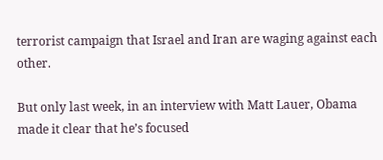terrorist campaign that Israel and Iran are waging against each other.

But only last week, in an interview with Matt Lauer, Obama made it clear that he’s focused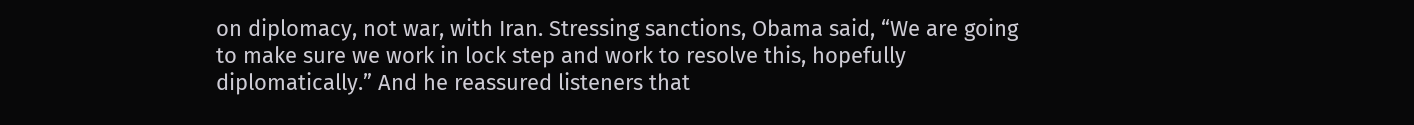on diplomacy, not war, with Iran. Stressing sanctions, Obama said, “We are going to make sure we work in lock step and work to resolve this, hopefully diplomatically.” And he reassured listeners that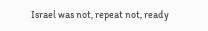Israel was not, repeat not, ready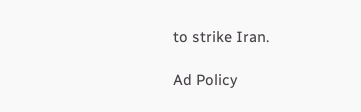to strike Iran.

Ad Policy